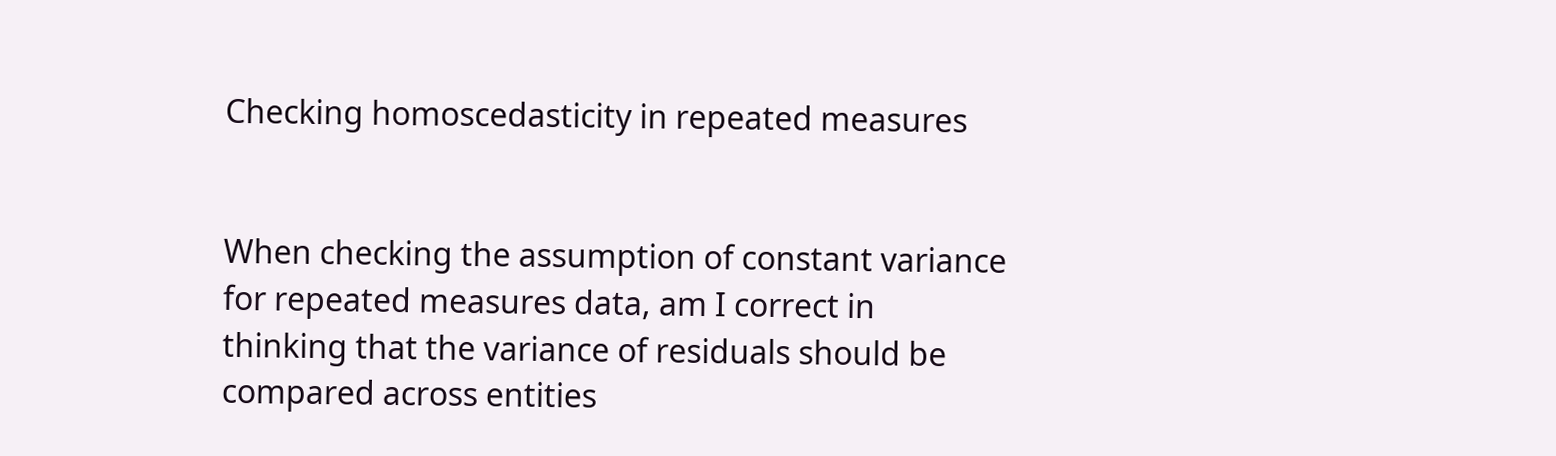Checking homoscedasticity in repeated measures


When checking the assumption of constant variance for repeated measures data, am I correct in thinking that the variance of residuals should be compared across entities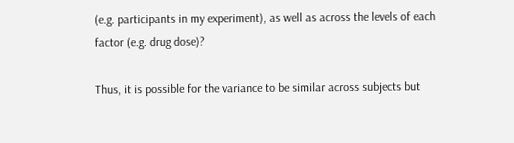(e.g. participants in my experiment), as well as across the levels of each factor (e.g. drug dose)?

Thus, it is possible for the variance to be similar across subjects but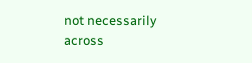not necessarily across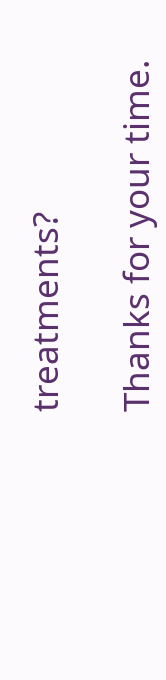treatments?

Thanks for your time.